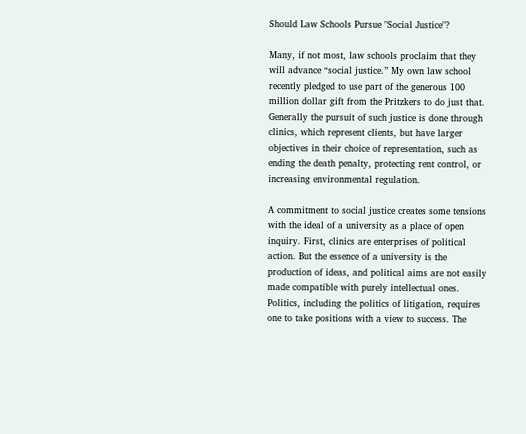Should Law Schools Pursue "Social Justice"?

Many, if not most, law schools proclaim that they will advance “social justice.” My own law school recently pledged to use part of the generous 100 million dollar gift from the Pritzkers to do just that. Generally the pursuit of such justice is done through clinics, which represent clients, but have larger objectives in their choice of representation, such as ending the death penalty, protecting rent control, or increasing environmental regulation.

A commitment to social justice creates some tensions with the ideal of a university as a place of open inquiry. First, clinics are enterprises of political action. But the essence of a university is the production of ideas, and political aims are not easily made compatible with purely intellectual ones. Politics, including the politics of litigation, requires one to take positions with a view to success. The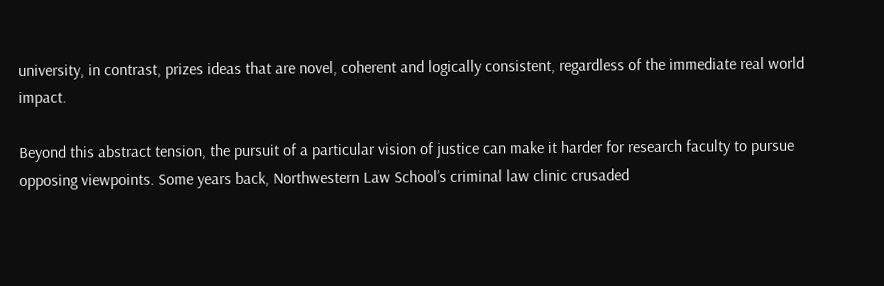university, in contrast, prizes ideas that are novel, coherent and logically consistent, regardless of the immediate real world impact.

Beyond this abstract tension, the pursuit of a particular vision of justice can make it harder for research faculty to pursue opposing viewpoints. Some years back, Northwestern Law School’s criminal law clinic crusaded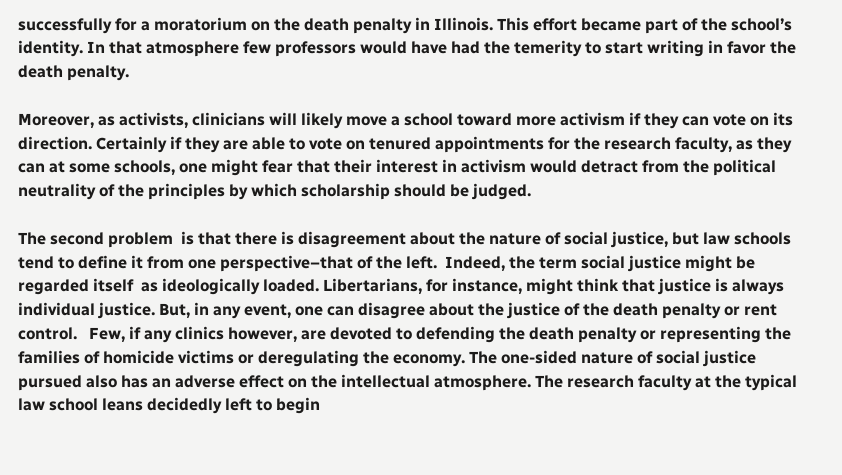successfully for a moratorium on the death penalty in Illinois. This effort became part of the school’s identity. In that atmosphere few professors would have had the temerity to start writing in favor the death penalty.

Moreover, as activists, clinicians will likely move a school toward more activism if they can vote on its direction. Certainly if they are able to vote on tenured appointments for the research faculty, as they can at some schools, one might fear that their interest in activism would detract from the political neutrality of the principles by which scholarship should be judged.

The second problem  is that there is disagreement about the nature of social justice, but law schools tend to define it from one perspective–that of the left.  Indeed, the term social justice might be regarded itself  as ideologically loaded. Libertarians, for instance, might think that justice is always individual justice. But, in any event, one can disagree about the justice of the death penalty or rent control.   Few, if any clinics however, are devoted to defending the death penalty or representing the families of homicide victims or deregulating the economy. The one-sided nature of social justice pursued also has an adverse effect on the intellectual atmosphere. The research faculty at the typical law school leans decidedly left to begin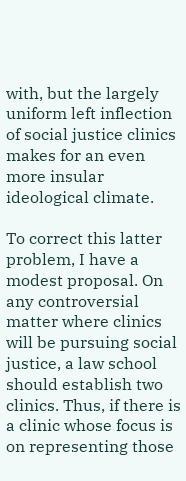with, but the largely uniform left inflection of social justice clinics makes for an even more insular ideological climate.

To correct this latter problem, I have a modest proposal. On any controversial matter where clinics will be pursuing social justice, a law school should establish two clinics. Thus, if there is a clinic whose focus is on representing those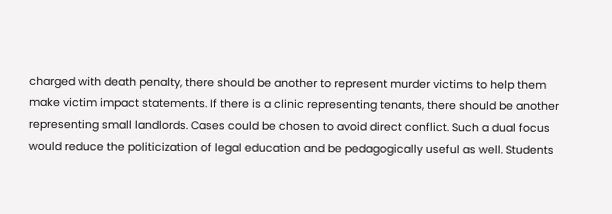charged with death penalty, there should be another to represent murder victims to help them make victim impact statements. If there is a clinic representing tenants, there should be another representing small landlords. Cases could be chosen to avoid direct conflict. Such a dual focus would reduce the politicization of legal education and be pedagogically useful as well. Students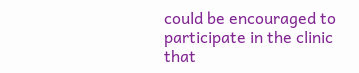could be encouraged to participate in the clinic that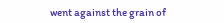went against the grain of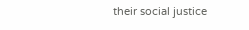their social justice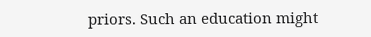priors. Such an education might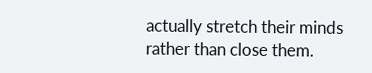actually stretch their minds rather than close them.